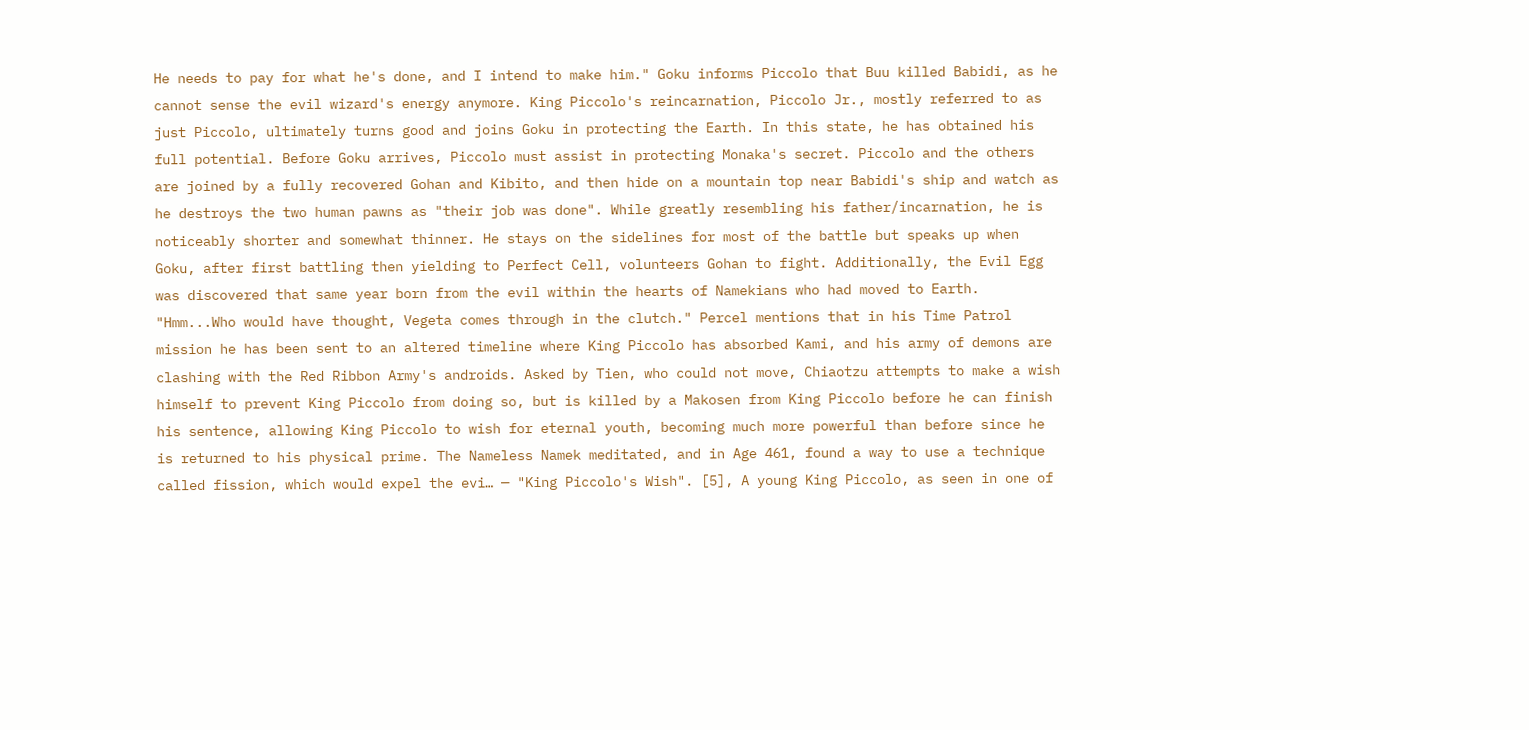He needs to pay for what he's done, and I intend to make him." Goku informs Piccolo that Buu killed Babidi, as he cannot sense the evil wizard's energy anymore. King Piccolo's reincarnation, Piccolo Jr., mostly referred to as just Piccolo, ultimately turns good and joins Goku in protecting the Earth. In this state, he has obtained his full potential. Before Goku arrives, Piccolo must assist in protecting Monaka's secret. Piccolo and the others are joined by a fully recovered Gohan and Kibito, and then hide on a mountain top near Babidi's ship and watch as he destroys the two human pawns as "their job was done". While greatly resembling his father/incarnation, he is noticeably shorter and somewhat thinner. He stays on the sidelines for most of the battle but speaks up when Goku, after first battling then yielding to Perfect Cell, volunteers Gohan to fight. Additionally, the Evil Egg was discovered that same year born from the evil within the hearts of Namekians who had moved to Earth. "Hmm...Who would have thought, Vegeta comes through in the clutch." Percel mentions that in his Time Patrol mission he has been sent to an altered timeline where King Piccolo has absorbed Kami, and his army of demons are clashing with the Red Ribbon Army's androids. Asked by Tien, who could not move, Chiaotzu attempts to make a wish himself to prevent King Piccolo from doing so, but is killed by a Makosen from King Piccolo before he can finish his sentence, allowing King Piccolo to wish for eternal youth, becoming much more powerful than before since he is returned to his physical prime. The Nameless Namek meditated, and in Age 461, found a way to use a technique called fission, which would expel the evi… — "King Piccolo's Wish". [5], A young King Piccolo, as seen in one of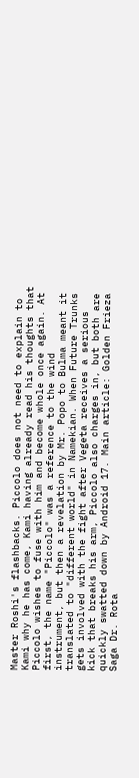Master Roshi's flashbacks. Piccolo does not need to explain to Kami why he has come, Kami having already read his thoughts that Piccolo wishes to fuse with him and become whole once again. At first, the name "Piccolo" was a reference to the wind instrument, but then a revelation by Mr. Popo to Bulma meant it translated to "different world" in Namekian. When Future Trunks gets involved with the fight after Vegeta receives a serious kick that breaks his arm, Piccolo also charges in, but both are quickly swatted down by Android 17. Main article: Golden Frieza Saga Dr. Rota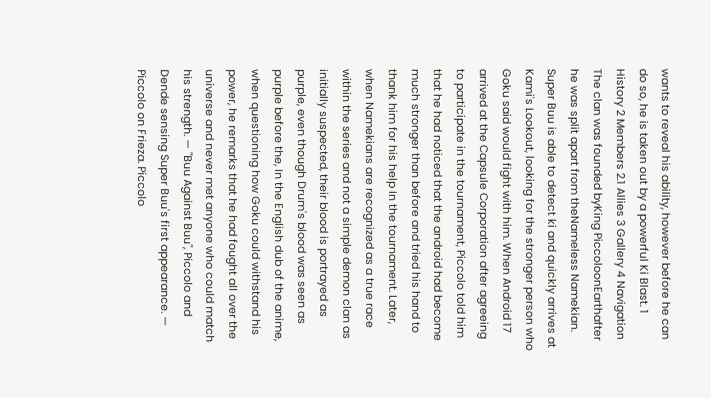wants to reveal his ability, however before he can do so, he is taken out by a powerful Ki Blast. 1 History 2 Members 2.1 Allies 3 Gallery 4 Navigation The clan was founded byKing PiccoloonEarthafter he was split apart from theNameless Namekian. Super Buu is able to detect ki and quickly arrives at Kami's Lookout, looking for the stronger person who Goku said would fight with him. When Android 17 arrived at the Capsule Corporation after agreeing to participate in the tournament, Piccolo told him that he had noticed that the android had become much stronger than before and tried his hand to thank him for his help In the tournament. Later, when Namekians are recognized as a true race within the series and not a simple demon clan as initially suspected, their blood is portrayed as purple, even though Drum's blood was seen as purple before the, In the English dub of the anime, when questioning how Goku could withstand his power, he remarks that he had fought all over the universe and never met anyone who could match his strength. — "Buu Against Buu", Piccolo and Dende sensing Super Buu's first appearance. — Piccolo on Frieza. Piccolo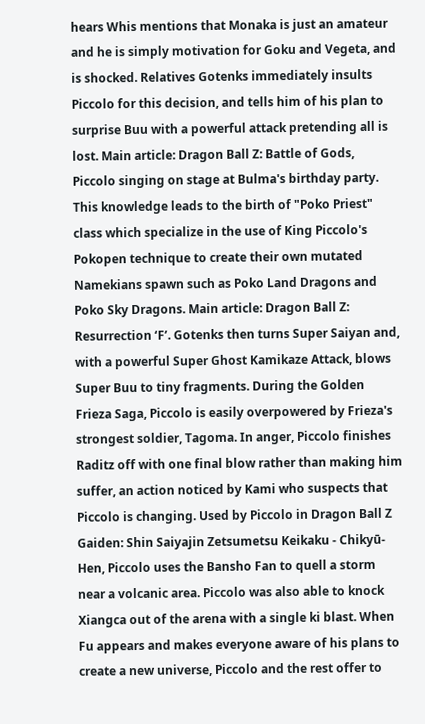hears Whis mentions that Monaka is just an amateur and he is simply motivation for Goku and Vegeta, and is shocked. Relatives Gotenks immediately insults Piccolo for this decision, and tells him of his plan to surprise Buu with a powerful attack pretending all is lost. Main article: Dragon Ball Z: Battle of Gods, Piccolo singing on stage at Bulma's birthday party. This knowledge leads to the birth of "Poko Priest" class which specialize in the use of King Piccolo's Pokopen technique to create their own mutated Namekians spawn such as Poko Land Dragons and Poko Sky Dragons. Main article: Dragon Ball Z: Resurrection ‘F’. Gotenks then turns Super Saiyan and, with a powerful Super Ghost Kamikaze Attack, blows Super Buu to tiny fragments. During the Golden Frieza Saga, Piccolo is easily overpowered by Frieza's strongest soldier, Tagoma. In anger, Piccolo finishes Raditz off with one final blow rather than making him suffer, an action noticed by Kami who suspects that Piccolo is changing. Used by Piccolo in Dragon Ball Z Gaiden: Shin Saiyajin Zetsumetsu Keikaku - Chikyū-Hen, Piccolo uses the Bansho Fan to quell a storm near a volcanic area. Piccolo was also able to knock Xiangca out of the arena with a single ki blast. When Fu appears and makes everyone aware of his plans to create a new universe, Piccolo and the rest offer to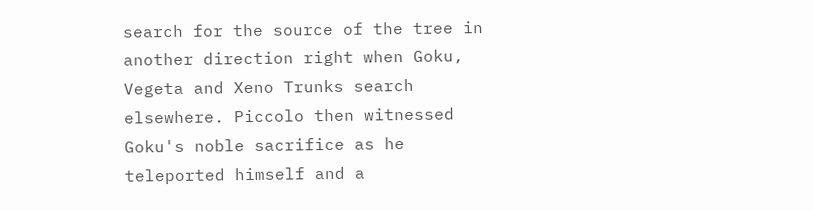search for the source of the tree in another direction right when Goku, Vegeta and Xeno Trunks search elsewhere. Piccolo then witnessed Goku's noble sacrifice as he teleported himself and a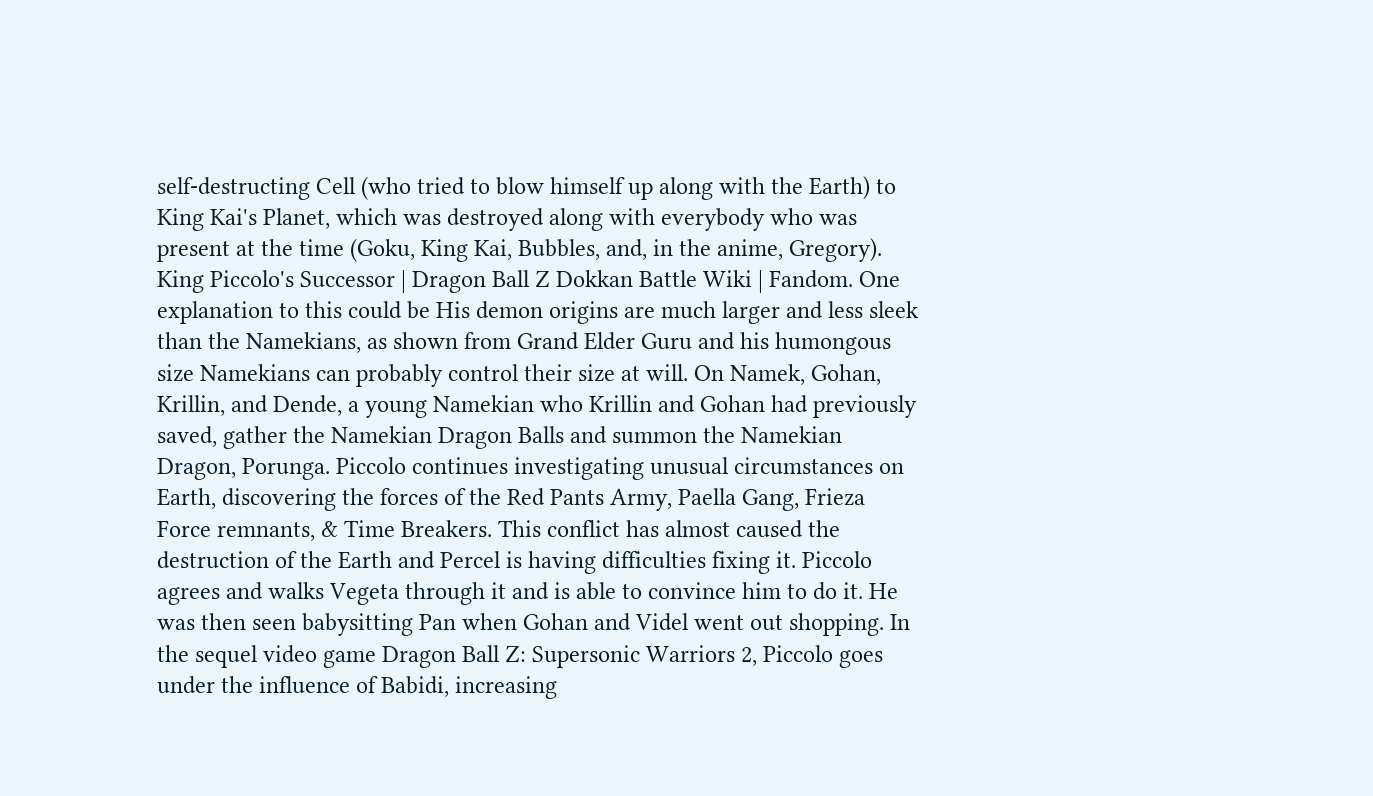self-destructing Cell (who tried to blow himself up along with the Earth) to King Kai's Planet, which was destroyed along with everybody who was present at the time (Goku, King Kai, Bubbles, and, in the anime, Gregory). King Piccolo's Successor | Dragon Ball Z Dokkan Battle Wiki | Fandom. One explanation to this could be His demon origins are much larger and less sleek than the Namekians, as shown from Grand Elder Guru and his humongous size Namekians can probably control their size at will. On Namek, Gohan, Krillin, and Dende, a young Namekian who Krillin and Gohan had previously saved, gather the Namekian Dragon Balls and summon the Namekian Dragon, Porunga. Piccolo continues investigating unusual circumstances on Earth, discovering the forces of the Red Pants Army, Paella Gang, Frieza Force remnants, & Time Breakers. This conflict has almost caused the destruction of the Earth and Percel is having difficulties fixing it. Piccolo agrees and walks Vegeta through it and is able to convince him to do it. He was then seen babysitting Pan when Gohan and Videl went out shopping. In the sequel video game Dragon Ball Z: Supersonic Warriors 2, Piccolo goes under the influence of Babidi, increasing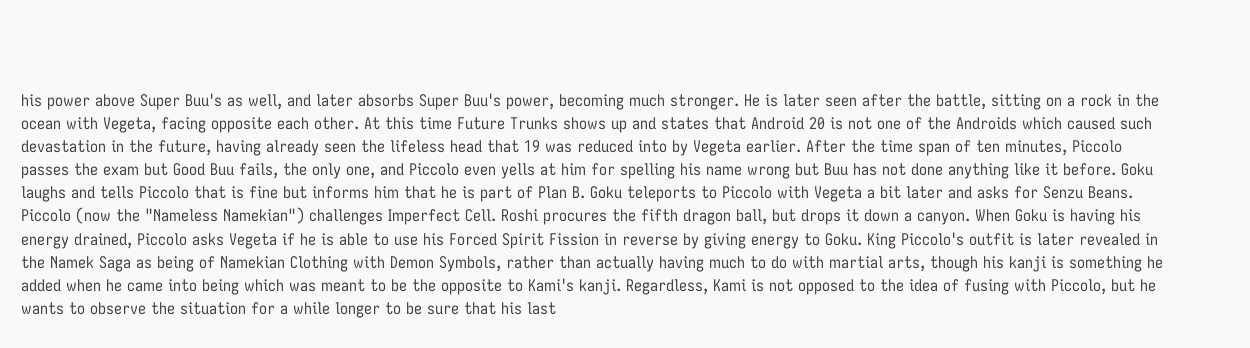his power above Super Buu's as well, and later absorbs Super Buu's power, becoming much stronger. He is later seen after the battle, sitting on a rock in the ocean with Vegeta, facing opposite each other. At this time Future Trunks shows up and states that Android 20 is not one of the Androids which caused such devastation in the future, having already seen the lifeless head that 19 was reduced into by Vegeta earlier. After the time span of ten minutes, Piccolo passes the exam but Good Buu fails, the only one, and Piccolo even yells at him for spelling his name wrong but Buu has not done anything like it before. Goku laughs and tells Piccolo that is fine but informs him that he is part of Plan B. Goku teleports to Piccolo with Vegeta a bit later and asks for Senzu Beans. Piccolo (now the "Nameless Namekian") challenges Imperfect Cell. Roshi procures the fifth dragon ball, but drops it down a canyon. When Goku is having his energy drained, Piccolo asks Vegeta if he is able to use his Forced Spirit Fission in reverse by giving energy to Goku. King Piccolo's outfit is later revealed in the Namek Saga as being of Namekian Clothing with Demon Symbols, rather than actually having much to do with martial arts, though his kanji is something he added when he came into being which was meant to be the opposite to Kami's kanji. Regardless, Kami is not opposed to the idea of fusing with Piccolo, but he wants to observe the situation for a while longer to be sure that his last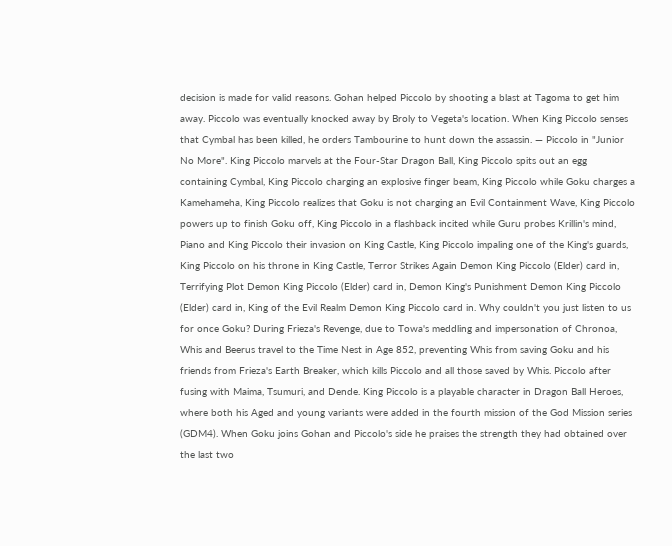decision is made for valid reasons. Gohan helped Piccolo by shooting a blast at Tagoma to get him away. Piccolo was eventually knocked away by Broly to Vegeta's location. When King Piccolo senses that Cymbal has been killed, he orders Tambourine to hunt down the assassin. — Piccolo in "Junior No More". King Piccolo marvels at the Four-Star Dragon Ball, King Piccolo spits out an egg containing Cymbal, King Piccolo charging an explosive finger beam, King Piccolo while Goku charges a Kamehameha, King Piccolo realizes that Goku is not charging an Evil Containment Wave, King Piccolo powers up to finish Goku off, King Piccolo in a flashback incited while Guru probes Krillin's mind, Piano and King Piccolo their invasion on King Castle, King Piccolo impaling one of the King's guards, King Piccolo on his throne in King Castle, Terror Strikes Again Demon King Piccolo (Elder) card in, Terrifying Plot Demon King Piccolo (Elder) card in, Demon King's Punishment Demon King Piccolo (Elder) card in, King of the Evil Realm Demon King Piccolo card in. Why couldn't you just listen to us for once Goku? During Frieza's Revenge, due to Towa's meddling and impersonation of Chronoa, Whis and Beerus travel to the Time Nest in Age 852, preventing Whis from saving Goku and his friends from Frieza's Earth Breaker, which kills Piccolo and all those saved by Whis. Piccolo after fusing with Maima, Tsumuri, and Dende. King Piccolo is a playable character in Dragon Ball Heroes, where both his Aged and young variants were added in the fourth mission of the God Mission series (GDM4). When Goku joins Gohan and Piccolo's side he praises the strength they had obtained over the last two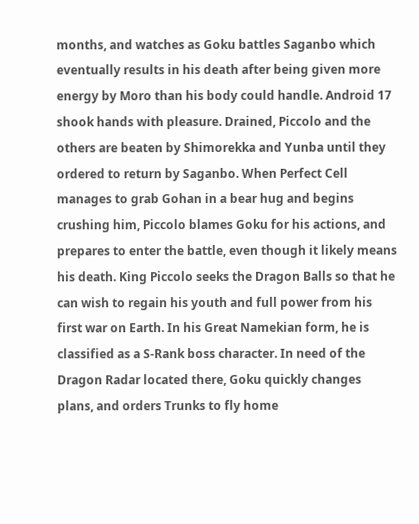months, and watches as Goku battles Saganbo which eventually results in his death after being given more energy by Moro than his body could handle. Android 17 shook hands with pleasure. Drained, Piccolo and the others are beaten by Shimorekka and Yunba until they ordered to return by Saganbo. When Perfect Cell manages to grab Gohan in a bear hug and begins crushing him, Piccolo blames Goku for his actions, and prepares to enter the battle, even though it likely means his death. King Piccolo seeks the Dragon Balls so that he can wish to regain his youth and full power from his first war on Earth. In his Great Namekian form, he is classified as a S-Rank boss character. In need of the Dragon Radar located there, Goku quickly changes plans, and orders Trunks to fly home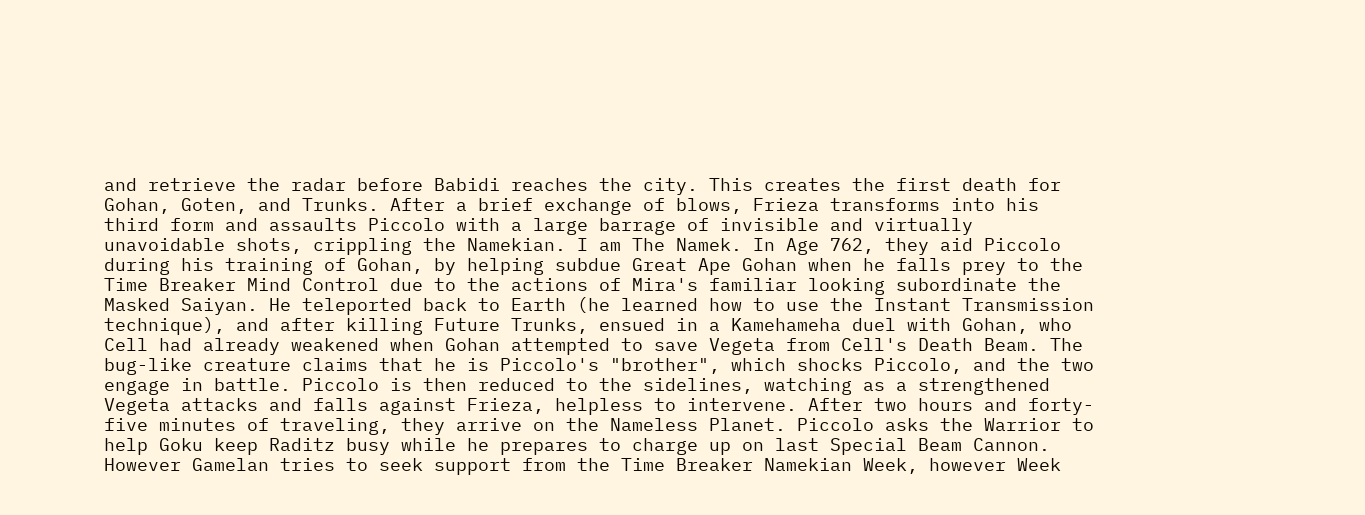and retrieve the radar before Babidi reaches the city. This creates the first death for Gohan, Goten, and Trunks. After a brief exchange of blows, Frieza transforms into his third form and assaults Piccolo with a large barrage of invisible and virtually unavoidable shots, crippling the Namekian. I am The Namek. In Age 762, they aid Piccolo during his training of Gohan, by helping subdue Great Ape Gohan when he falls prey to the Time Breaker Mind Control due to the actions of Mira's familiar looking subordinate the Masked Saiyan. He teleported back to Earth (he learned how to use the Instant Transmission technique), and after killing Future Trunks, ensued in a Kamehameha duel with Gohan, who Cell had already weakened when Gohan attempted to save Vegeta from Cell's Death Beam. The bug-like creature claims that he is Piccolo's "brother", which shocks Piccolo, and the two engage in battle. Piccolo is then reduced to the sidelines, watching as a strengthened Vegeta attacks and falls against Frieza, helpless to intervene. After two hours and forty-five minutes of traveling, they arrive on the Nameless Planet. Piccolo asks the Warrior to help Goku keep Raditz busy while he prepares to charge up on last Special Beam Cannon. However Gamelan tries to seek support from the Time Breaker Namekian Week, however Week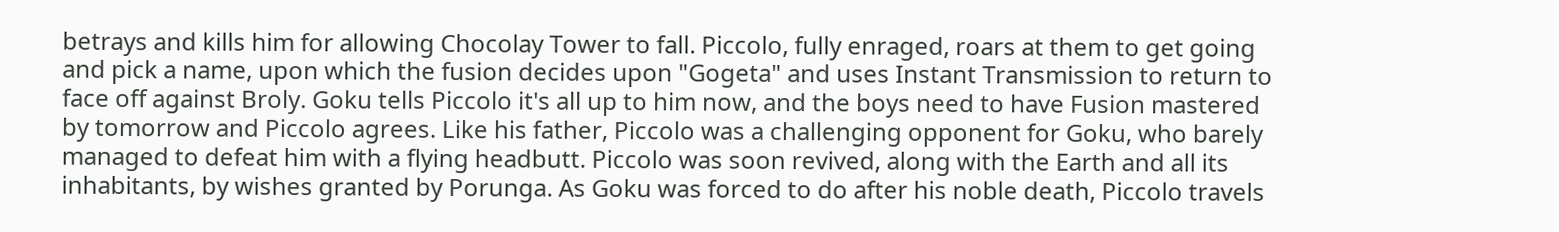betrays and kills him for allowing Chocolay Tower to fall. Piccolo, fully enraged, roars at them to get going and pick a name, upon which the fusion decides upon "Gogeta" and uses Instant Transmission to return to face off against Broly. Goku tells Piccolo it's all up to him now, and the boys need to have Fusion mastered by tomorrow and Piccolo agrees. Like his father, Piccolo was a challenging opponent for Goku, who barely managed to defeat him with a flying headbutt. Piccolo was soon revived, along with the Earth and all its inhabitants, by wishes granted by Porunga. As Goku was forced to do after his noble death, Piccolo travels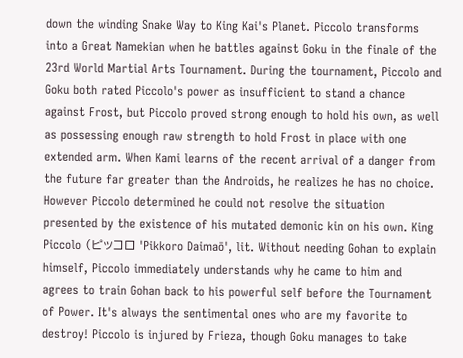down the winding Snake Way to King Kai's Planet. Piccolo transforms into a Great Namekian when he battles against Goku in the finale of the 23rd World Martial Arts Tournament. During the tournament, Piccolo and Goku both rated Piccolo's power as insufficient to stand a chance against Frost, but Piccolo proved strong enough to hold his own, as well as possessing enough raw strength to hold Frost in place with one extended arm. When Kami learns of the recent arrival of a danger from the future far greater than the Androids, he realizes he has no choice. However Piccolo determined he could not resolve the situation presented by the existence of his mutated demonic kin on his own. King Piccolo (ピッコロ 'Pikkoro Daimaō', lit. Without needing Gohan to explain himself, Piccolo immediately understands why he came to him and agrees to train Gohan back to his powerful self before the Tournament of Power. It's always the sentimental ones who are my favorite to destroy! Piccolo is injured by Frieza, though Goku manages to take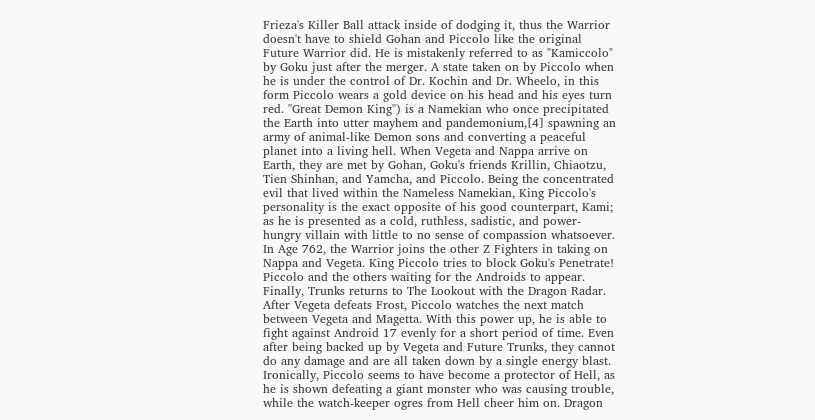Frieza's Killer Ball attack inside of dodging it, thus the Warrior doesn't have to shield Gohan and Piccolo like the original Future Warrior did. He is mistakenly referred to as "Kamiccolo" by Goku just after the merger. A state taken on by Piccolo when he is under the control of Dr. Kochin and Dr. Wheelo, in this form Piccolo wears a gold device on his head and his eyes turn red. "Great Demon King") is a Namekian who once precipitated the Earth into utter mayhem and pandemonium,[4] spawning an army of animal-like Demon sons and converting a peaceful planet into a living hell. When Vegeta and Nappa arrive on Earth, they are met by Gohan, Goku's friends Krillin, Chiaotzu, Tien Shinhan, and Yamcha, and Piccolo. Being the concentrated evil that lived within the Nameless Namekian, King Piccolo's personality is the exact opposite of his good counterpart, Kami; as he is presented as a cold, ruthless, sadistic, and power-hungry villain with little to no sense of compassion whatsoever. In Age 762, the Warrior joins the other Z Fighters in taking on Nappa and Vegeta. King Piccolo tries to block Goku's Penetrate! Piccolo and the others waiting for the Androids to appear. Finally, Trunks returns to The Lookout with the Dragon Radar. After Vegeta defeats Frost, Piccolo watches the next match between Vegeta and Magetta. With this power up, he is able to fight against Android 17 evenly for a short period of time. Even after being backed up by Vegeta and Future Trunks, they cannot do any damage and are all taken down by a single energy blast. Ironically, Piccolo seems to have become a protector of Hell, as he is shown defeating a giant monster who was causing trouble, while the watch-keeper ogres from Hell cheer him on. Dragon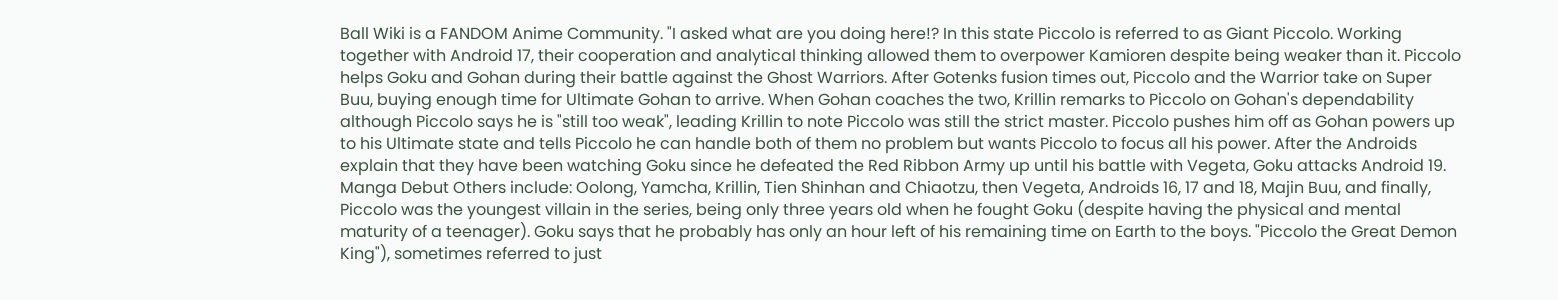Ball Wiki is a FANDOM Anime Community. "I asked what are you doing here!? In this state Piccolo is referred to as Giant Piccolo. Working together with Android 17, their cooperation and analytical thinking allowed them to overpower Kamioren despite being weaker than it. Piccolo helps Goku and Gohan during their battle against the Ghost Warriors. After Gotenks fusion times out, Piccolo and the Warrior take on Super Buu, buying enough time for Ultimate Gohan to arrive. When Gohan coaches the two, Krillin remarks to Piccolo on Gohan's dependability although Piccolo says he is "still too weak", leading Krillin to note Piccolo was still the strict master. Piccolo pushes him off as Gohan powers up to his Ultimate state and tells Piccolo he can handle both of them no problem but wants Piccolo to focus all his power. After the Androids explain that they have been watching Goku since he defeated the Red Ribbon Army up until his battle with Vegeta, Goku attacks Android 19. Manga Debut Others include: Oolong, Yamcha, Krillin, Tien Shinhan and Chiaotzu, then Vegeta, Androids 16, 17 and 18, Majin Buu, and finally, Piccolo was the youngest villain in the series, being only three years old when he fought Goku (despite having the physical and mental maturity of a teenager). Goku says that he probably has only an hour left of his remaining time on Earth to the boys. "Piccolo the Great Demon King"), sometimes referred to just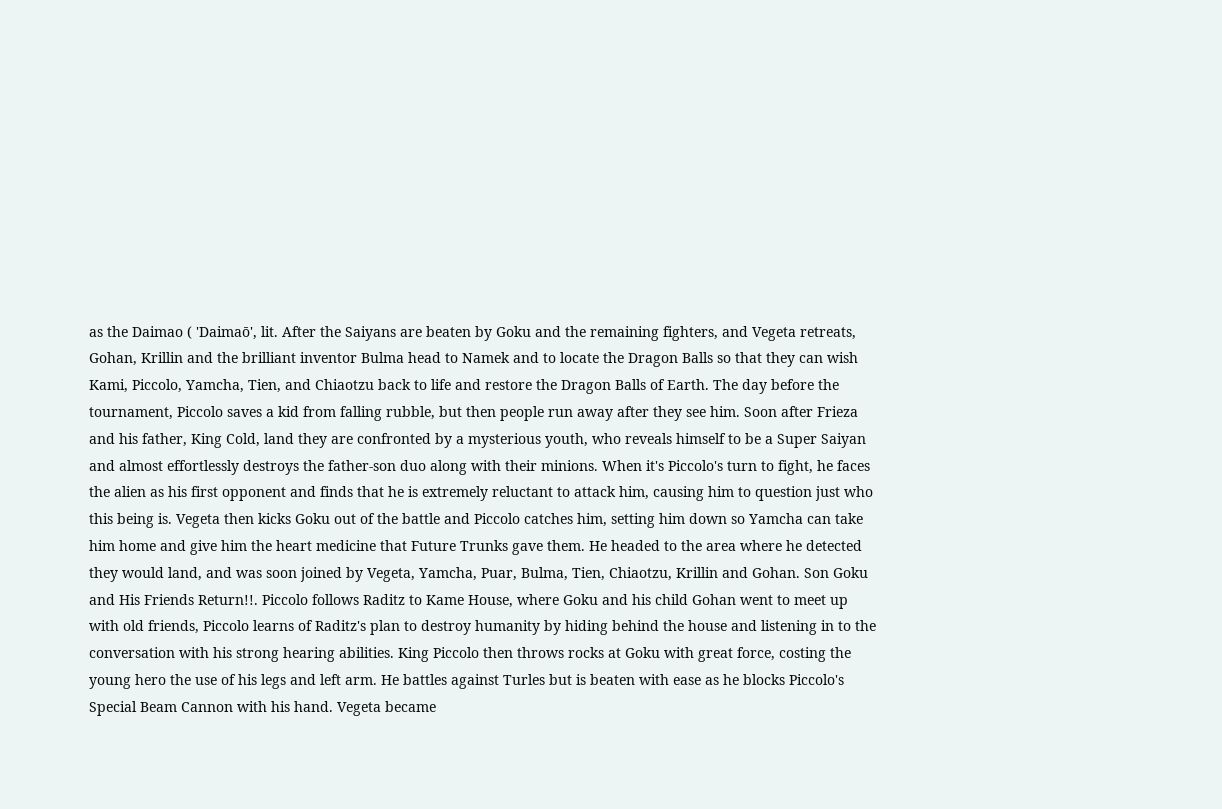as the Daimao ( 'Daimaō', lit. After the Saiyans are beaten by Goku and the remaining fighters, and Vegeta retreats, Gohan, Krillin and the brilliant inventor Bulma head to Namek and to locate the Dragon Balls so that they can wish Kami, Piccolo, Yamcha, Tien, and Chiaotzu back to life and restore the Dragon Balls of Earth. The day before the tournament, Piccolo saves a kid from falling rubble, but then people run away after they see him. Soon after Frieza and his father, King Cold, land they are confronted by a mysterious youth, who reveals himself to be a Super Saiyan and almost effortlessly destroys the father-son duo along with their minions. When it's Piccolo's turn to fight, he faces the alien as his first opponent and finds that he is extremely reluctant to attack him, causing him to question just who this being is. Vegeta then kicks Goku out of the battle and Piccolo catches him, setting him down so Yamcha can take him home and give him the heart medicine that Future Trunks gave them. He headed to the area where he detected they would land, and was soon joined by Vegeta, Yamcha, Puar, Bulma, Tien, Chiaotzu, Krillin and Gohan. Son Goku and His Friends Return!!. Piccolo follows Raditz to Kame House, where Goku and his child Gohan went to meet up with old friends, Piccolo learns of Raditz's plan to destroy humanity by hiding behind the house and listening in to the conversation with his strong hearing abilities. King Piccolo then throws rocks at Goku with great force, costing the young hero the use of his legs and left arm. He battles against Turles but is beaten with ease as he blocks Piccolo's Special Beam Cannon with his hand. Vegeta became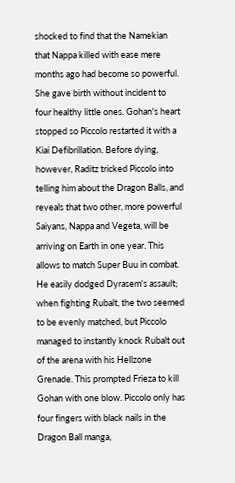shocked to find that the Namekian that Nappa killed with ease mere months ago had become so powerful. She gave birth without incident to four healthy little ones. Gohan's heart stopped so Piccolo restarted it with a Kiai Defibrillation. Before dying, however, Raditz tricked Piccolo into telling him about the Dragon Balls, and reveals that two other, more powerful Saiyans, Nappa and Vegeta, will be arriving on Earth in one year. This allows to match Super Buu in combat. He easily dodged Dyrasem's assault; when fighting Rubalt, the two seemed to be evenly matched, but Piccolo managed to instantly knock Rubalt out of the arena with his Hellzone Grenade. This prompted Frieza to kill Gohan with one blow. Piccolo only has four fingers with black nails in the Dragon Ball manga,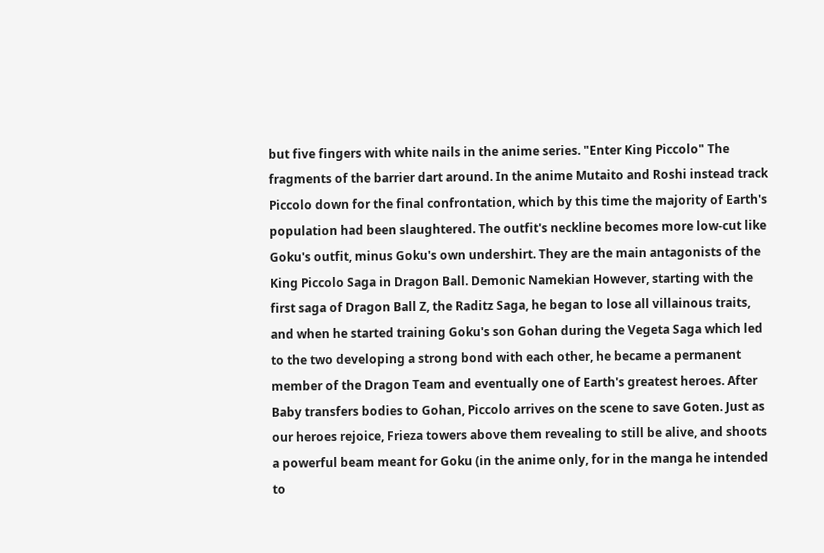but five fingers with white nails in the anime series. "Enter King Piccolo" The fragments of the barrier dart around. In the anime Mutaito and Roshi instead track Piccolo down for the final confrontation, which by this time the majority of Earth's population had been slaughtered. The outfit's neckline becomes more low-cut like Goku's outfit, minus Goku's own undershirt. They are the main antagonists of the King Piccolo Saga in Dragon Ball. Demonic Namekian However, starting with the first saga of Dragon Ball Z, the Raditz Saga, he began to lose all villainous traits, and when he started training Goku's son Gohan during the Vegeta Saga which led to the two developing a strong bond with each other, he became a permanent member of the Dragon Team and eventually one of Earth's greatest heroes. After Baby transfers bodies to Gohan, Piccolo arrives on the scene to save Goten. Just as our heroes rejoice, Frieza towers above them revealing to still be alive, and shoots a powerful beam meant for Goku (in the anime only, for in the manga he intended to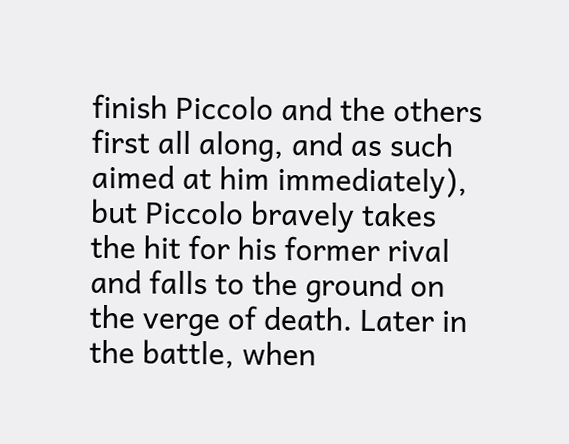finish Piccolo and the others first all along, and as such aimed at him immediately), but Piccolo bravely takes the hit for his former rival and falls to the ground on the verge of death. Later in the battle, when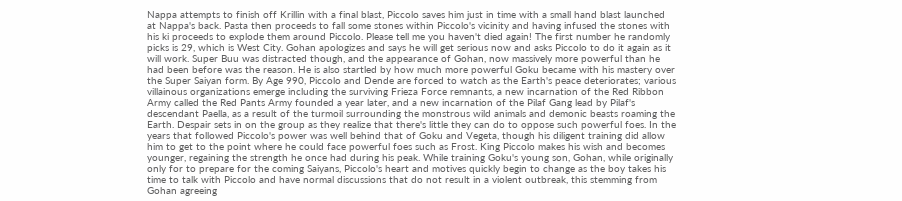Nappa attempts to finish off Krillin with a final blast, Piccolo saves him just in time with a small hand blast launched at Nappa's back. Pasta then proceeds to fall some stones within Piccolo's vicinity and having infused the stones with his ki proceeds to explode them around Piccolo. Please tell me you haven't died again! The first number he randomly picks is 29, which is West City. Gohan apologizes and says he will get serious now and asks Piccolo to do it again as it will work. Super Buu was distracted though, and the appearance of Gohan, now massively more powerful than he had been before was the reason. He is also startled by how much more powerful Goku became with his mastery over the Super Saiyan form. By Age 990, Piccolo and Dende are forced to watch as the Earth's peace deteriorates; various villainous organizations emerge including the surviving Frieza Force remnants, a new incarnation of the Red Ribbon Army called the Red Pants Army founded a year later, and a new incarnation of the Pilaf Gang lead by Pilaf's descendant Paella, as a result of the turmoil surrounding the monstrous wild animals and demonic beasts roaming the Earth. Despair sets in on the group as they realize that there's little they can do to oppose such powerful foes. In the years that followed Piccolo's power was well behind that of Goku and Vegeta, though his diligent training did allow him to get to the point where he could face powerful foes such as Frost. King Piccolo makes his wish and becomes younger, regaining the strength he once had during his peak. While training Goku's young son, Gohan, while originally only for to prepare for the coming Saiyans, Piccolo's heart and motives quickly begin to change as the boy takes his time to talk with Piccolo and have normal discussions that do not result in a violent outbreak, this stemming from Gohan agreeing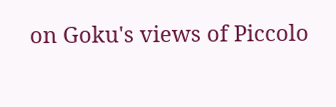on Goku's views of Piccolo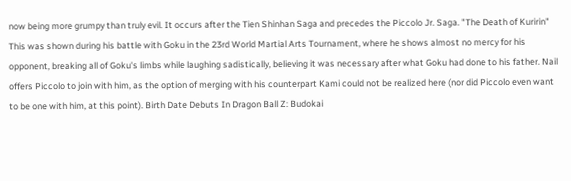now being more grumpy than truly evil. It occurs after the Tien Shinhan Saga and precedes the Piccolo Jr. Saga. "The Death of Kuririn" This was shown during his battle with Goku in the 23rd World Martial Arts Tournament, where he shows almost no mercy for his opponent, breaking all of Goku's limbs while laughing sadistically, believing it was necessary after what Goku had done to his father. Nail offers Piccolo to join with him, as the option of merging with his counterpart Kami could not be realized here (nor did Piccolo even want to be one with him, at this point). Birth Date Debuts In Dragon Ball Z: Budokai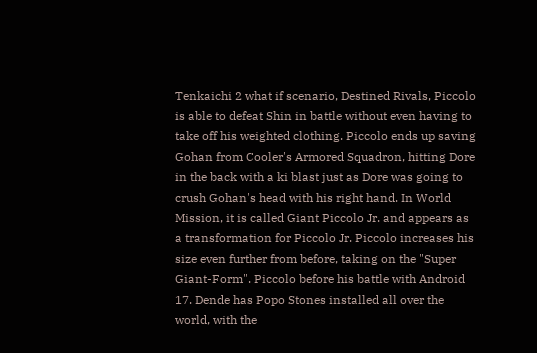Tenkaichi 2 what if scenario, Destined Rivals, Piccolo is able to defeat Shin in battle without even having to take off his weighted clothing. Piccolo ends up saving Gohan from Cooler's Armored Squadron, hitting Dore in the back with a ki blast just as Dore was going to crush Gohan's head with his right hand. In World Mission, it is called Giant Piccolo Jr. and appears as a transformation for Piccolo Jr. Piccolo increases his size even further from before, taking on the "Super Giant-Form". Piccolo before his battle with Android 17. Dende has Popo Stones installed all over the world, with the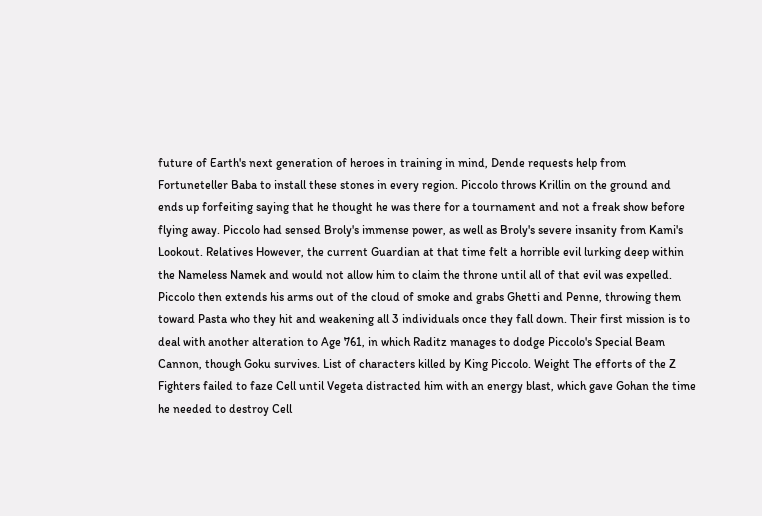future of Earth's next generation of heroes in training in mind, Dende requests help from Fortuneteller Baba to install these stones in every region. Piccolo throws Krillin on the ground and ends up forfeiting saying that he thought he was there for a tournament and not a freak show before flying away. Piccolo had sensed Broly's immense power, as well as Broly's severe insanity from Kami's Lookout. Relatives However, the current Guardian at that time felt a horrible evil lurking deep within the Nameless Namek and would not allow him to claim the throne until all of that evil was expelled. Piccolo then extends his arms out of the cloud of smoke and grabs Ghetti and Penne, throwing them toward Pasta who they hit and weakening all 3 individuals once they fall down. Their first mission is to deal with another alteration to Age 761, in which Raditz manages to dodge Piccolo's Special Beam Cannon, though Goku survives. List of characters killed by King Piccolo. Weight The efforts of the Z Fighters failed to faze Cell until Vegeta distracted him with an energy blast, which gave Gohan the time he needed to destroy Cell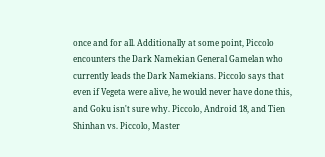once and for all. Additionally at some point, Piccolo encounters the Dark Namekian General Gamelan who currently leads the Dark Namekians. Piccolo says that even if Vegeta were alive, he would never have done this, and Goku isn't sure why. Piccolo, Android 18, and Tien Shinhan vs. Piccolo, Master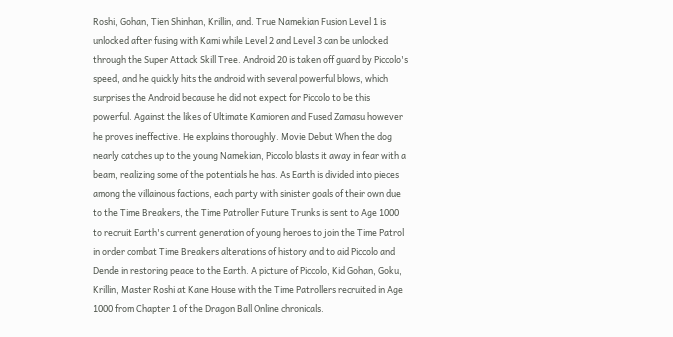Roshi, Gohan, Tien Shinhan, Krillin, and. True Namekian Fusion Level 1 is unlocked after fusing with Kami while Level 2 and Level 3 can be unlocked through the Super Attack Skill Tree. Android 20 is taken off guard by Piccolo's speed, and he quickly hits the android with several powerful blows, which surprises the Android because he did not expect for Piccolo to be this powerful. Against the likes of Ultimate Kamioren and Fused Zamasu however he proves ineffective. He explains thoroughly. Movie Debut When the dog nearly catches up to the young Namekian, Piccolo blasts it away in fear with a beam, realizing some of the potentials he has. As Earth is divided into pieces among the villainous factions, each party with sinister goals of their own due to the Time Breakers, the Time Patroller Future Trunks is sent to Age 1000 to recruit Earth's current generation of young heroes to join the Time Patrol in order combat Time Breakers alterations of history and to aid Piccolo and Dende in restoring peace to the Earth. A picture of Piccolo, Kid Gohan, Goku, Krillin, Master Roshi at Kane House with the Time Patrollers recruited in Age 1000 from Chapter 1 of the Dragon Ball Online chronicals.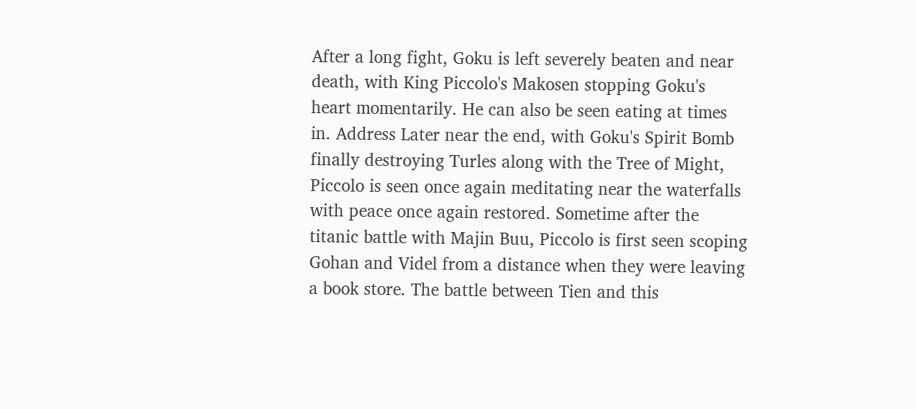After a long fight, Goku is left severely beaten and near death, with King Piccolo's Makosen stopping Goku's heart momentarily. He can also be seen eating at times in. Address Later near the end, with Goku's Spirit Bomb finally destroying Turles along with the Tree of Might, Piccolo is seen once again meditating near the waterfalls with peace once again restored. Sometime after the titanic battle with Majin Buu, Piccolo is first seen scoping Gohan and Videl from a distance when they were leaving a book store. The battle between Tien and this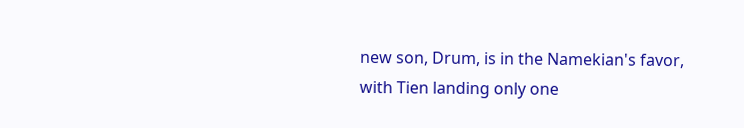new son, Drum, is in the Namekian's favor, with Tien landing only one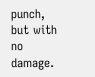punch, but with no damage.